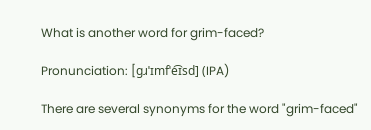What is another word for grim-faced?

Pronunciation: [ɡɹˈɪmfˈe͡ɪsd] (IPA)

There are several synonyms for the word "grim-faced"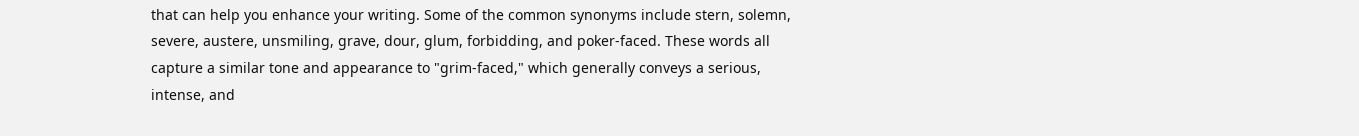that can help you enhance your writing. Some of the common synonyms include stern, solemn, severe, austere, unsmiling, grave, dour, glum, forbidding, and poker-faced. These words all capture a similar tone and appearance to "grim-faced," which generally conveys a serious, intense, and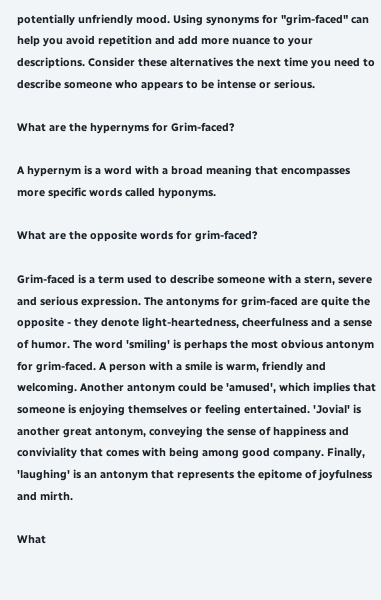potentially unfriendly mood. Using synonyms for "grim-faced" can help you avoid repetition and add more nuance to your descriptions. Consider these alternatives the next time you need to describe someone who appears to be intense or serious.

What are the hypernyms for Grim-faced?

A hypernym is a word with a broad meaning that encompasses more specific words called hyponyms.

What are the opposite words for grim-faced?

Grim-faced is a term used to describe someone with a stern, severe and serious expression. The antonyms for grim-faced are quite the opposite - they denote light-heartedness, cheerfulness and a sense of humor. The word 'smiling' is perhaps the most obvious antonym for grim-faced. A person with a smile is warm, friendly and welcoming. Another antonym could be 'amused', which implies that someone is enjoying themselves or feeling entertained. 'Jovial' is another great antonym, conveying the sense of happiness and conviviality that comes with being among good company. Finally, 'laughing' is an antonym that represents the epitome of joyfulness and mirth.

What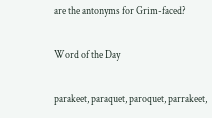are the antonyms for Grim-faced?

Word of the Day

parakeet, paraquet, paroquet, parrakeet,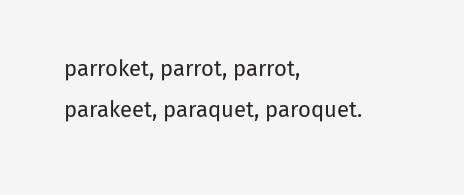parroket, parrot, parrot, parakeet, paraquet, paroquet.